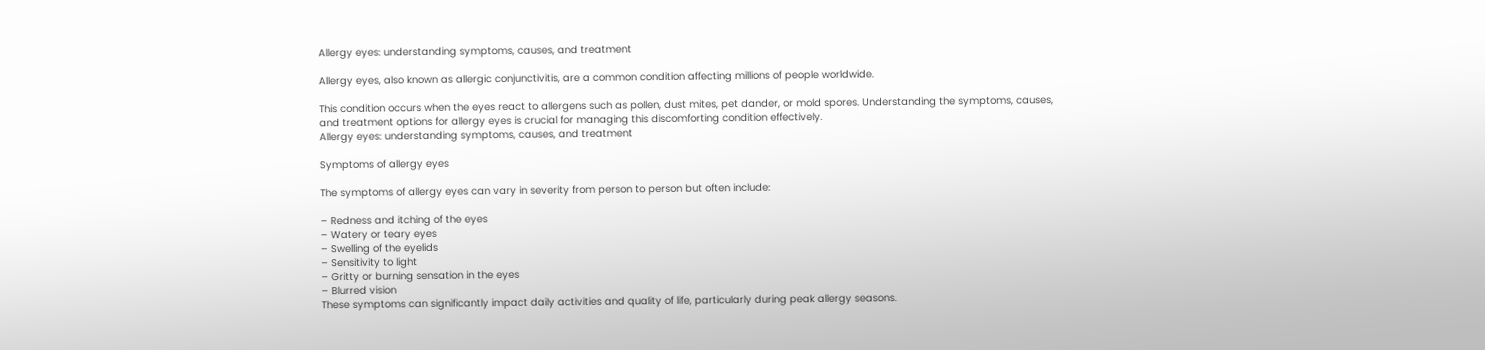Allergy eyes: understanding symptoms, causes, and treatment

Allergy eyes, also known as allergic conjunctivitis, are a common condition affecting millions of people worldwide.

This condition occurs when the eyes react to allergens such as pollen, dust mites, pet dander, or mold spores. Understanding the symptoms, causes, and treatment options for allergy eyes is crucial for managing this discomforting condition effectively.
Allergy eyes: understanding symptoms, causes, and treatment

Symptoms of allergy eyes

The symptoms of allergy eyes can vary in severity from person to person but often include:

– Redness and itching of the eyes
– Watery or teary eyes
– Swelling of the eyelids
– Sensitivity to light
– Gritty or burning sensation in the eyes
– Blurred vision
These symptoms can significantly impact daily activities and quality of life, particularly during peak allergy seasons.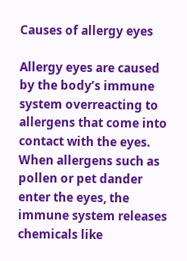Causes of allergy eyes

Allergy eyes are caused by the body’s immune system overreacting to allergens that come into contact with the eyes. When allergens such as pollen or pet dander enter the eyes, the immune system releases chemicals like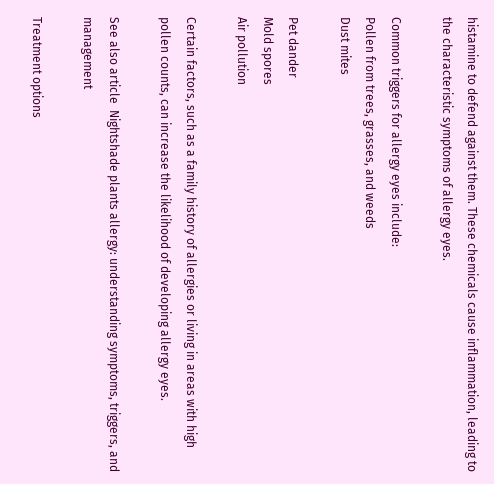histamine to defend against them. These chemicals cause inflammation, leading to the characteristic symptoms of allergy eyes.

Common triggers for allergy eyes include:
Pollen from trees, grasses, and weeds
Dust mites

Pet dander
Mold spores
Air pollution

Certain factors, such as a family history of allergies or living in areas with high pollen counts, can increase the likelihood of developing allergy eyes.

See also article  Nightshade plants allergy: understanding symptoms, triggers, and management

Treatment options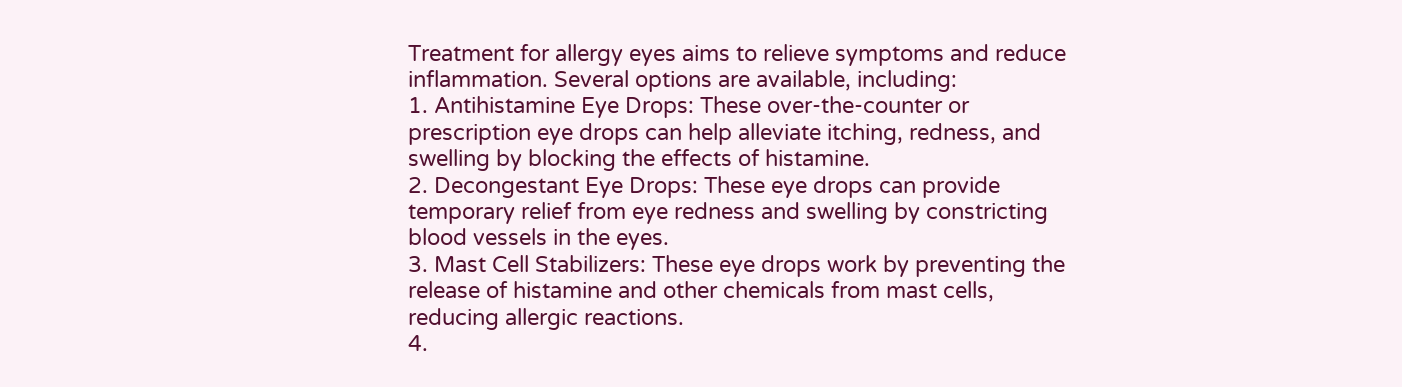Treatment for allergy eyes aims to relieve symptoms and reduce inflammation. Several options are available, including:
1. Antihistamine Eye Drops: These over-the-counter or prescription eye drops can help alleviate itching, redness, and swelling by blocking the effects of histamine.
2. Decongestant Eye Drops: These eye drops can provide temporary relief from eye redness and swelling by constricting blood vessels in the eyes.
3. Mast Cell Stabilizers: These eye drops work by preventing the release of histamine and other chemicals from mast cells, reducing allergic reactions.
4.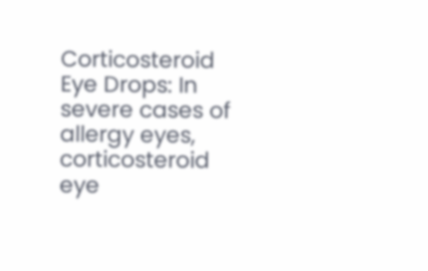Corticosteroid Eye Drops: In severe cases of allergy eyes, corticosteroid eye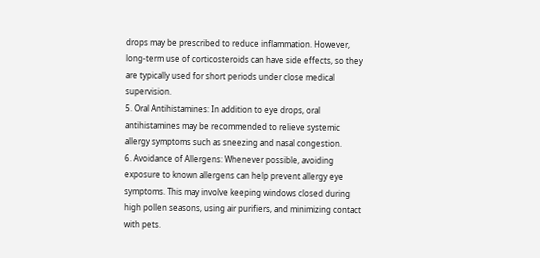drops may be prescribed to reduce inflammation. However, long-term use of corticosteroids can have side effects, so they are typically used for short periods under close medical supervision.
5. Oral Antihistamines: In addition to eye drops, oral antihistamines may be recommended to relieve systemic allergy symptoms such as sneezing and nasal congestion.
6. Avoidance of Allergens: Whenever possible, avoiding exposure to known allergens can help prevent allergy eye symptoms. This may involve keeping windows closed during high pollen seasons, using air purifiers, and minimizing contact with pets.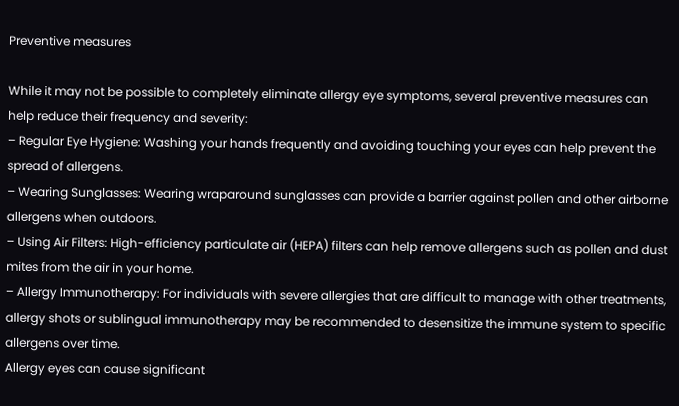Preventive measures

While it may not be possible to completely eliminate allergy eye symptoms, several preventive measures can help reduce their frequency and severity:
– Regular Eye Hygiene: Washing your hands frequently and avoiding touching your eyes can help prevent the spread of allergens.
– Wearing Sunglasses: Wearing wraparound sunglasses can provide a barrier against pollen and other airborne allergens when outdoors.
– Using Air Filters: High-efficiency particulate air (HEPA) filters can help remove allergens such as pollen and dust mites from the air in your home.
– Allergy Immunotherapy: For individuals with severe allergies that are difficult to manage with other treatments, allergy shots or sublingual immunotherapy may be recommended to desensitize the immune system to specific allergens over time.
Allergy eyes can cause significant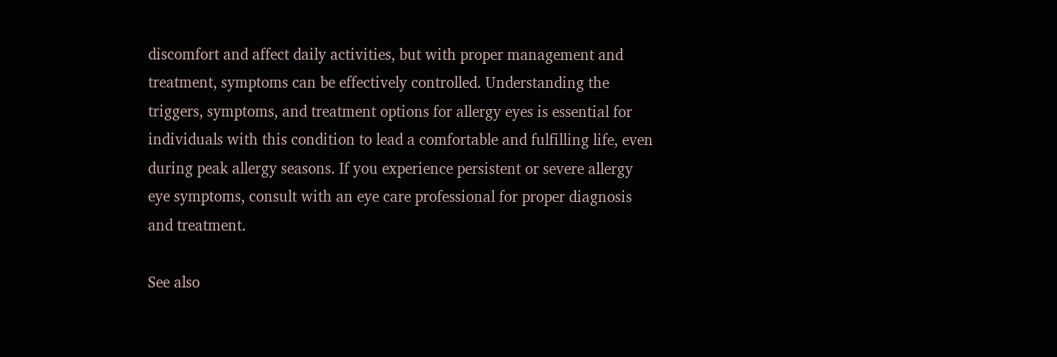discomfort and affect daily activities, but with proper management and treatment, symptoms can be effectively controlled. Understanding the triggers, symptoms, and treatment options for allergy eyes is essential for individuals with this condition to lead a comfortable and fulfilling life, even during peak allergy seasons. If you experience persistent or severe allergy eye symptoms, consult with an eye care professional for proper diagnosis and treatment.

See also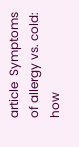article  Symptoms of allergy vs. cold: how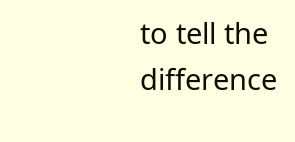to tell the difference